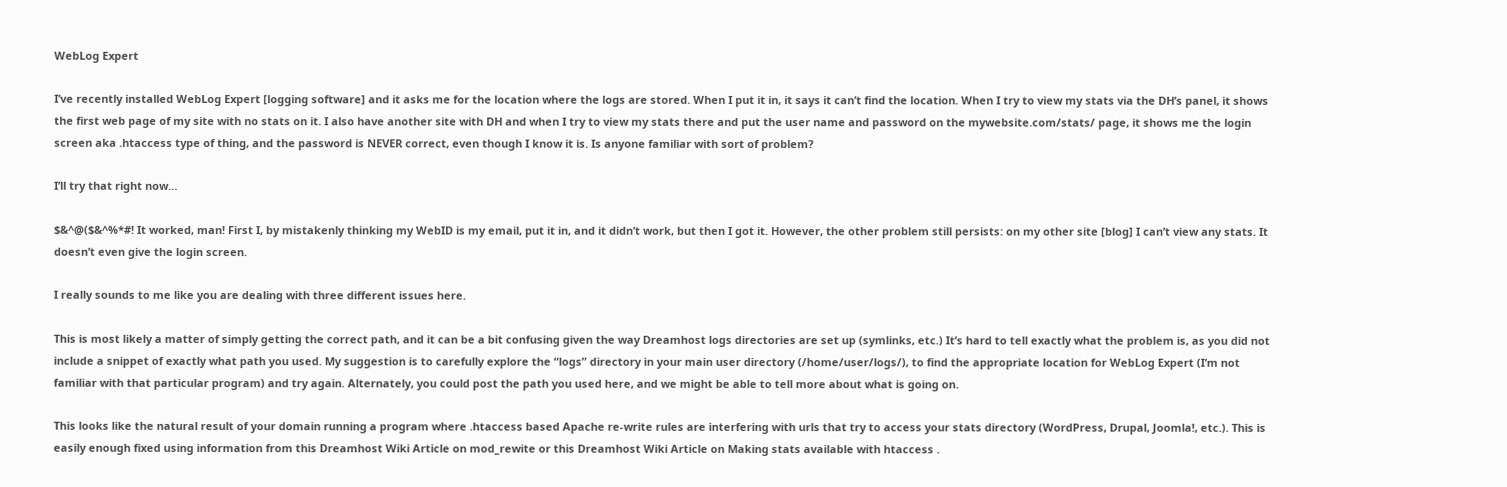WebLog Expert

I’ve recently installed WebLog Expert [logging software] and it asks me for the location where the logs are stored. When I put it in, it says it can’t find the location. When I try to view my stats via the DH’s panel, it shows the first web page of my site with no stats on it. I also have another site with DH and when I try to view my stats there and put the user name and password on the mywebsite.com/stats/ page, it shows me the login screen aka .htaccess type of thing, and the password is NEVER correct, even though I know it is. Is anyone familiar with sort of problem?

I’ll try that right now…

$&^@($&^%*#! It worked, man! First I, by mistakenly thinking my WebID is my email, put it in, and it didn’t work, but then I got it. However, the other problem still persists: on my other site [blog] I can’t view any stats. It doesn’t even give the login screen.

I really sounds to me like you are dealing with three different issues here.

This is most likely a matter of simply getting the correct path, and it can be a bit confusing given the way Dreamhost logs directories are set up (symlinks, etc.) It’s hard to tell exactly what the problem is, as you did not include a snippet of exactly what path you used. My suggestion is to carefully explore the “logs” directory in your main user directory (/home/user/logs/), to find the appropriate location for WebLog Expert (I’m not familiar with that particular program) and try again. Alternately, you could post the path you used here, and we might be able to tell more about what is going on.

This looks like the natural result of your domain running a program where .htaccess based Apache re-write rules are interfering with urls that try to access your stats directory (WordPress, Drupal, Joomla!, etc.). This is easily enough fixed using information from this Dreamhost Wiki Article on mod_rewite or this Dreamhost Wiki Article on Making stats available with htaccess .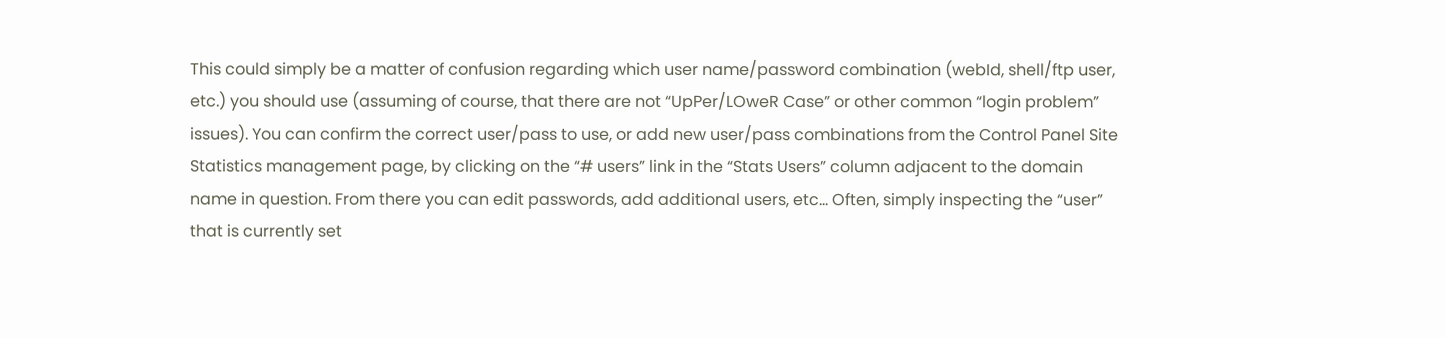This could simply be a matter of confusion regarding which user name/password combination (webId, shell/ftp user, etc.) you should use (assuming of course, that there are not “UpPer/LOweR Case” or other common “login problem” issues). You can confirm the correct user/pass to use, or add new user/pass combinations from the Control Panel Site Statistics management page, by clicking on the “# users” link in the “Stats Users” column adjacent to the domain name in question. From there you can edit passwords, add additional users, etc… Often, simply inspecting the “user” that is currently set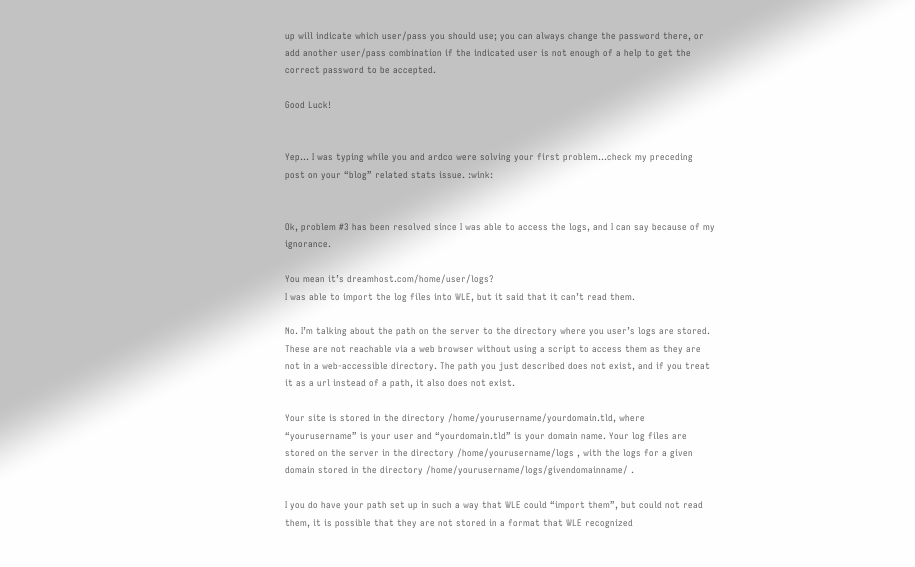up will indicate which user/pass you should use; you can always change the password there, or add another user/pass combination if the indicated user is not enough of a help to get the correct password to be accepted.

Good Luck!


Yep… I was typing while you and ardco were solving your first problem…check my preceding post on your “blog” related stats issue. :wink:


Ok, problem #3 has been resolved since I was able to access the logs, and I can say because of my ignorance.

You mean it’s dreamhost.com/home/user/logs?
I was able to import the log files into WLE, but it said that it can’t read them.

No. I’m talking about the path on the server to the directory where you user’s logs are stored. These are not reachable via a web browser without using a script to access them as they are not in a web-accessible directory. The path you just described does not exist, and if you treat it as a url instead of a path, it also does not exist.

Your site is stored in the directory /home/yourusername/yourdomain.tld, where “yourusername” is your user and “yourdomain.tld” is your domain name. Your log files are stored on the server in the directory /home/yourusername/logs , with the logs for a given domain stored in the directory /home/yourusername/logs/givendomainname/ .

I you do have your path set up in such a way that WLE could “import them”, but could not read them, it is possible that they are not stored in a format that WLE recognized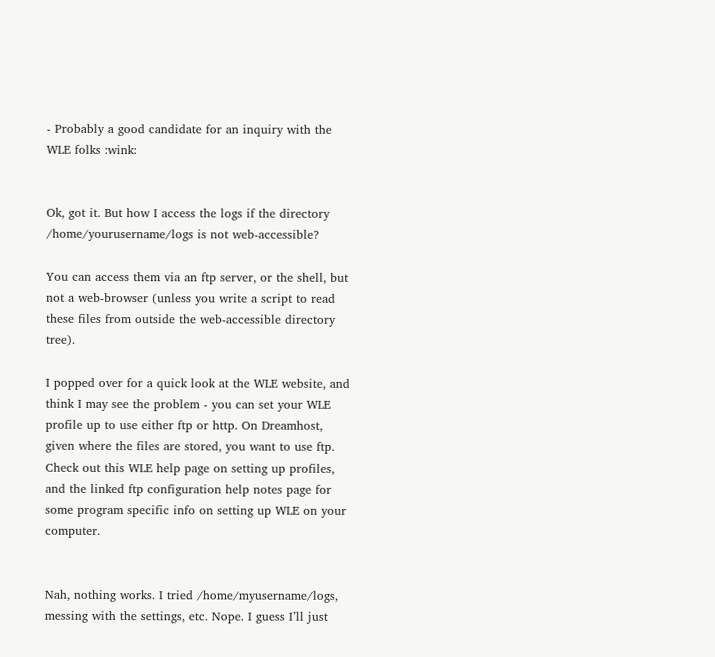- Probably a good candidate for an inquiry with the WLE folks :wink:


Ok, got it. But how I access the logs if the directory /home/yourusername/logs is not web-accessible?

You can access them via an ftp server, or the shell, but not a web-browser (unless you write a script to read these files from outside the web-accessible directory tree).

I popped over for a quick look at the WLE website, and think I may see the problem - you can set your WLE profile up to use either ftp or http. On Dreamhost, given where the files are stored, you want to use ftp. Check out this WLE help page on setting up profiles, and the linked ftp configuration help notes page for some program specific info on setting up WLE on your computer.


Nah, nothing works. I tried /home/myusername/logs, messing with the settings, etc. Nope. I guess I’ll just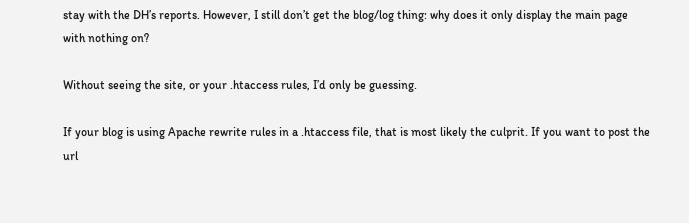stay with the DH’s reports. However, I still don’t get the blog/log thing: why does it only display the main page with nothing on?

Without seeing the site, or your .htaccess rules, I’d only be guessing.

If your blog is using Apache rewrite rules in a .htaccess file, that is most likely the culprit. If you want to post the url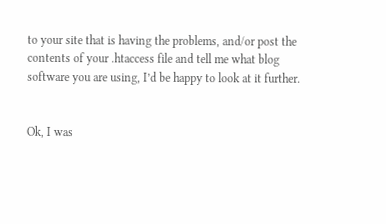to your site that is having the problems, and/or post the contents of your .htaccess file and tell me what blog software you are using, I’d be happy to look at it further.


Ok, I was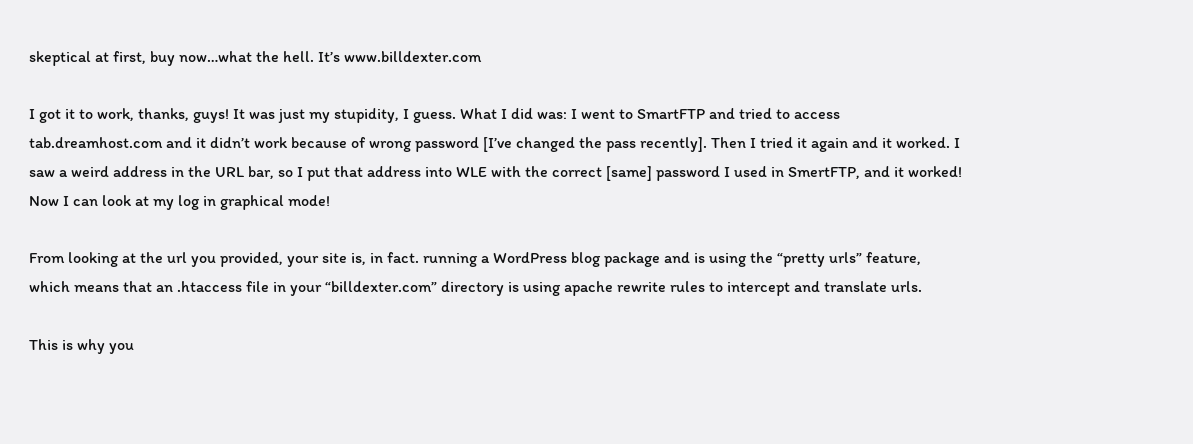skeptical at first, buy now…what the hell. It’s www.billdexter.com

I got it to work, thanks, guys! It was just my stupidity, I guess. What I did was: I went to SmartFTP and tried to access tab.dreamhost.com and it didn’t work because of wrong password [I’ve changed the pass recently]. Then I tried it again and it worked. I saw a weird address in the URL bar, so I put that address into WLE with the correct [same] password I used in SmertFTP, and it worked! Now I can look at my log in graphical mode!

From looking at the url you provided, your site is, in fact. running a WordPress blog package and is using the “pretty urls” feature, which means that an .htaccess file in your “billdexter.com” directory is using apache rewrite rules to intercept and translate urls.

This is why you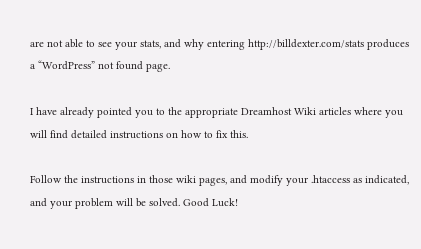are not able to see your stats, and why entering http://billdexter.com/stats produces a “WordPress” not found page.

I have already pointed you to the appropriate Dreamhost Wiki articles where you will find detailed instructions on how to fix this.

Follow the instructions in those wiki pages, and modify your .htaccess as indicated, and your problem will be solved. Good Luck!